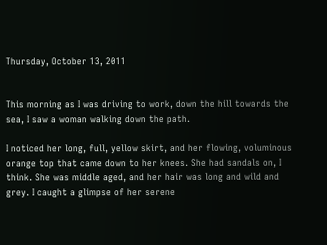Thursday, October 13, 2011


This morning as I was driving to work, down the hill towards the sea, I saw a woman walking down the path.

I noticed her long, full, yellow skirt, and her flowing, voluminous orange top that came down to her knees. She had sandals on, I think. She was middle aged, and her hair was long and wild and grey. I caught a glimpse of her serene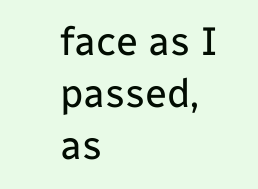face as I passed, as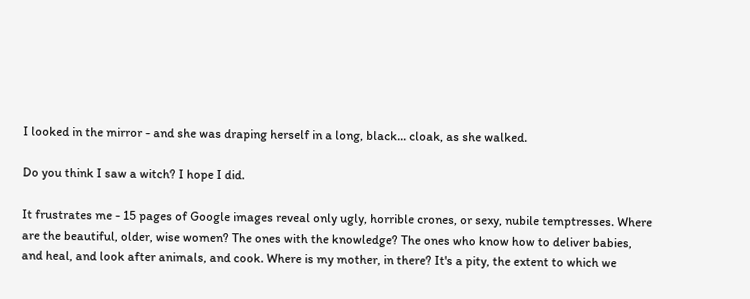I looked in the mirror - and she was draping herself in a long, black... cloak, as she walked.

Do you think I saw a witch? I hope I did.

It frustrates me - 15 pages of Google images reveal only ugly, horrible crones, or sexy, nubile temptresses. Where are the beautiful, older, wise women? The ones with the knowledge? The ones who know how to deliver babies, and heal, and look after animals, and cook. Where is my mother, in there? It's a pity, the extent to which we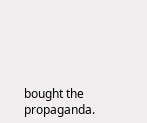bought the propaganda.